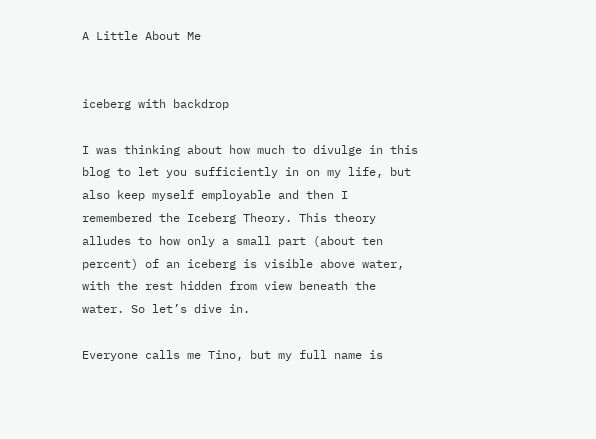A Little About Me


iceberg with backdrop

I was thinking about how much to divulge in this blog to let you sufficiently in on my life, but also keep myself employable and then I remembered the Iceberg Theory. This theory alludes to how only a small part (about ten percent) of an iceberg is visible above water, with the rest hidden from view beneath the water. So let’s dive in.

Everyone calls me Tino, but my full name is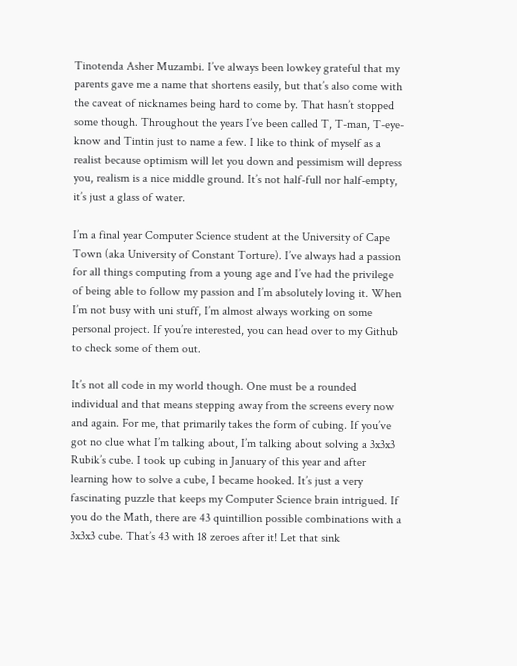Tinotenda Asher Muzambi. I’ve always been lowkey grateful that my parents gave me a name that shortens easily, but that’s also come with the caveat of nicknames being hard to come by. That hasn’t stopped some though. Throughout the years I’ve been called T, T-man, T-eye-know and Tintin just to name a few. I like to think of myself as a realist because optimism will let you down and pessimism will depress you, realism is a nice middle ground. It’s not half-full nor half-empty, it’s just a glass of water.

I’m a final year Computer Science student at the University of Cape Town (aka University of Constant Torture). I’ve always had a passion for all things computing from a young age and I’ve had the privilege of being able to follow my passion and I’m absolutely loving it. When I’m not busy with uni stuff, I’m almost always working on some personal project. If you’re interested, you can head over to my Github to check some of them out.

It’s not all code in my world though. One must be a rounded individual and that means stepping away from the screens every now and again. For me, that primarily takes the form of cubing. If you’ve got no clue what I’m talking about, I’m talking about solving a 3x3x3 Rubik’s cube. I took up cubing in January of this year and after learning how to solve a cube, I became hooked. It’s just a very fascinating puzzle that keeps my Computer Science brain intrigued. If you do the Math, there are 43 quintillion possible combinations with a 3x3x3 cube. That’s 43 with 18 zeroes after it! Let that sink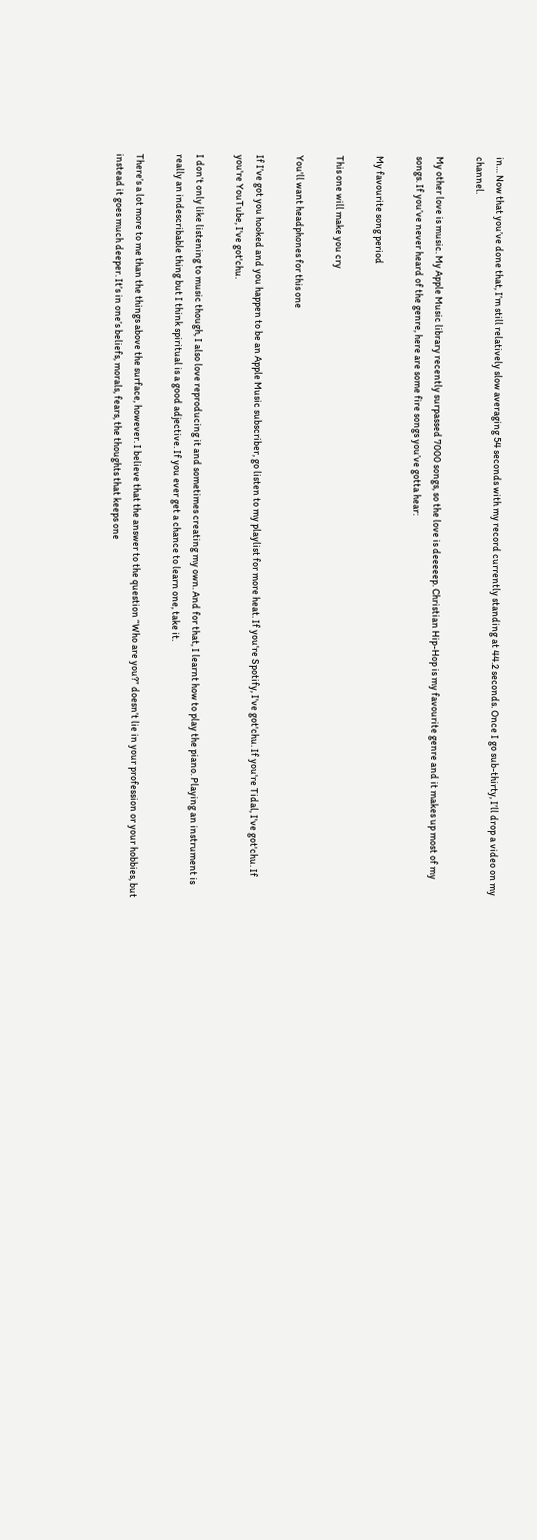in… Now that you’ve done that, I’m still relatively slow averaging 54 seconds with my record currently standing at 44.2 seconds. Once I go sub-thirty, I’ll drop a video on my channel.

My other love is music. My Apple Music library recently surpassed 7000 songs, so the love is deeeeep. Christian Hip-Hop is my favourite genre and it makes up most of my songs. If you’ve never heard of the genre, here are some fire songs you’ve gotta hear:

My favourite song period

This one will make you cry

You'll want headphones for this one

If I’ve got you hooked and you happen to be an Apple Music subscriber, go listen to my playlist for more heat. If you're Spotify, I've got'chu. If you're Tidal, I've got'chu. If you're YouTube, I've got'chu.

I don’t only like listening to music though, I also love reproducing it and sometimes creating my own. And for that, I learnt how to play the piano. Playing an instrument is really an indescribable thing but I think spiritual is a good adjective. If you ever get a chance to learn one, take it.

There’s a lot more to me than the things above the surface, however. I believe that the answer to the question “Who are you?” doesn’t lie in your profession or your hobbies, but instead it goes much deeper. It’s in one’s beliefs, morals, fears, the thoughts that keeps one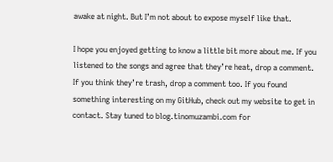awake at night. But I’m not about to expose myself like that.

I hope you enjoyed getting to know a little bit more about me. If you listened to the songs and agree that they’re heat, drop a comment. If you think they’re trash, drop a comment too. If you found something interesting on my GitHub, check out my website to get in contact. Stay tuned to blog.tinomuzambi.com for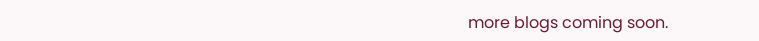more blogs coming soon.